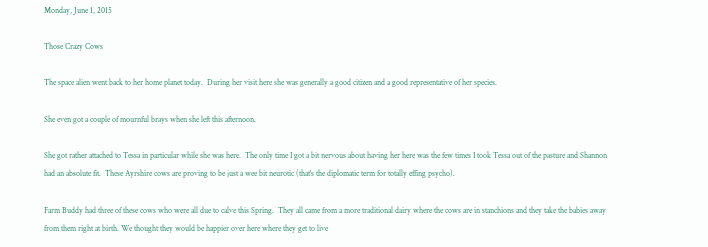Monday, June 1, 2015

Those Crazy Cows

The space alien went back to her home planet today.  During her visit here she was generally a good citizen and a good representative of her species.

She even got a couple of mournful brays when she left this afternoon.

She got rather attached to Tessa in particular while she was here.  The only time I got a bit nervous about having her here was the few times I took Tessa out of the pasture and Shannon had an absolute fit.  These Ayrshire cows are proving to be just a wee bit neurotic (that's the diplomatic term for totally effing psycho).

Farm Buddy had three of these cows who were all due to calve this Spring.  They all came from a more traditional dairy where the cows are in stanchions and they take the babies away from them right at birth. We thought they would be happier over here where they get to live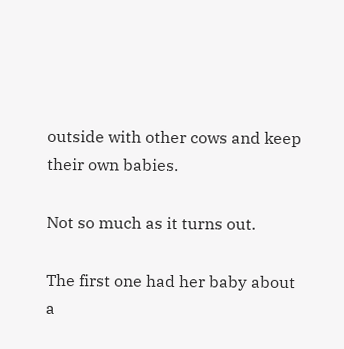outside with other cows and keep their own babies.

Not so much as it turns out.

The first one had her baby about a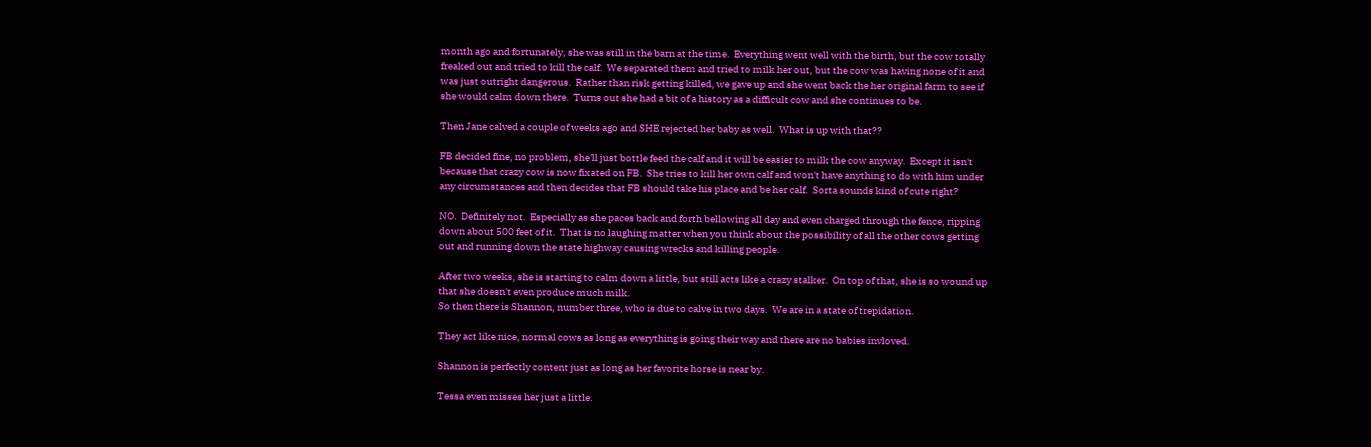month ago and fortunately, she was still in the barn at the time.  Everything went well with the birth, but the cow totally freaked out and tried to kill the calf.  We separated them and tried to milk her out, but the cow was having none of it and was just outright dangerous.  Rather than risk getting killed, we gave up and she went back the her original farm to see if she would calm down there.  Turns out she had a bit of a history as a difficult cow and she continues to be.

Then Jane calved a couple of weeks ago and SHE rejected her baby as well.  What is up with that??

FB decided fine, no problem, she'll just bottle feed the calf and it will be easier to milk the cow anyway.  Except it isn't because that crazy cow is now fixated on FB.  She tries to kill her own calf and won't have anything to do with him under any circumstances and then decides that FB should take his place and be her calf.  Sorta sounds kind of cute right?

NO.  Definitely not.  Especially as she paces back and forth bellowing all day and even charged through the fence, ripping down about 500 feet of it.  That is no laughing matter when you think about the possibility of all the other cows getting out and running down the state highway causing wrecks and killing people.

After two weeks, she is starting to calm down a little, but still acts like a crazy stalker.  On top of that, she is so wound up that she doesn't even produce much milk.
So then there is Shannon, number three, who is due to calve in two days.  We are in a state of trepidation.

They act like nice, normal cows as long as everything is going their way and there are no babies invloved.

Shannon is perfectly content just as long as her favorite horse is near by.

Tessa even misses her just a little.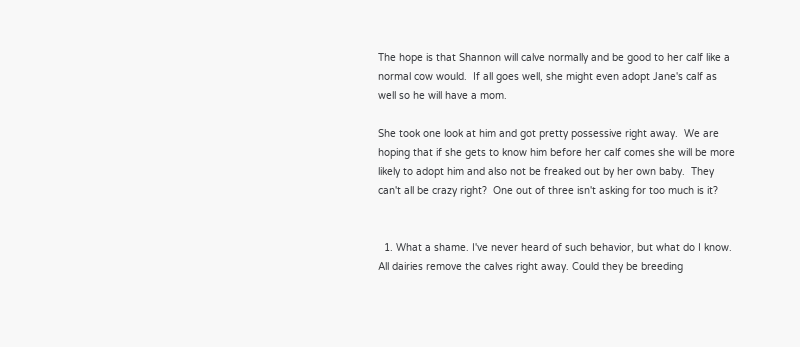The hope is that Shannon will calve normally and be good to her calf like a normal cow would.  If all goes well, she might even adopt Jane's calf as well so he will have a mom.

She took one look at him and got pretty possessive right away.  We are hoping that if she gets to know him before her calf comes she will be more likely to adopt him and also not be freaked out by her own baby.  They can't all be crazy right?  One out of three isn't asking for too much is it?


  1. What a shame. I've never heard of such behavior, but what do I know. All dairies remove the calves right away. Could they be breeding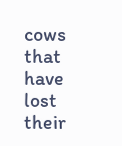cows that have lost their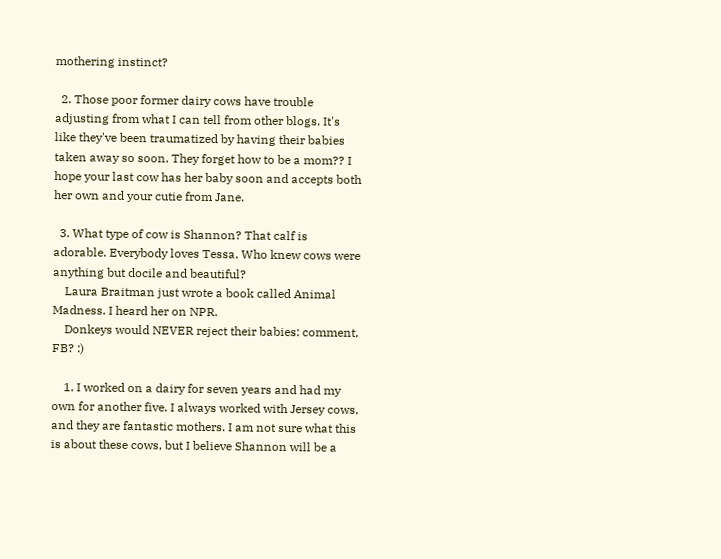mothering instinct?

  2. Those poor former dairy cows have trouble adjusting from what I can tell from other blogs. It's like they've been traumatized by having their babies taken away so soon. They forget how to be a mom?? I hope your last cow has her baby soon and accepts both her own and your cutie from Jane.

  3. What type of cow is Shannon? That calf is adorable. Everybody loves Tessa. Who knew cows were anything but docile and beautiful?
    Laura Braitman just wrote a book called Animal Madness. I heard her on NPR.
    Donkeys would NEVER reject their babies: comment, FB? :)

    1. I worked on a dairy for seven years and had my own for another five. I always worked with Jersey cows, and they are fantastic mothers. I am not sure what this is about these cows, but I believe Shannon will be a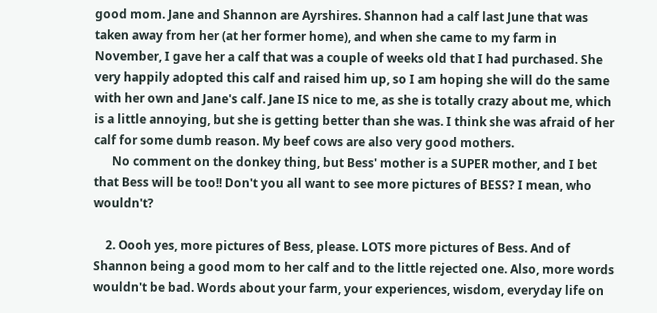good mom. Jane and Shannon are Ayrshires. Shannon had a calf last June that was taken away from her (at her former home), and when she came to my farm in November, I gave her a calf that was a couple of weeks old that I had purchased. She very happily adopted this calf and raised him up, so I am hoping she will do the same with her own and Jane's calf. Jane IS nice to me, as she is totally crazy about me, which is a little annoying, but she is getting better than she was. I think she was afraid of her calf for some dumb reason. My beef cows are also very good mothers.
      No comment on the donkey thing, but Bess' mother is a SUPER mother, and I bet that Bess will be too!! Don't you all want to see more pictures of BESS? I mean, who wouldn't?

    2. Oooh yes, more pictures of Bess, please. LOTS more pictures of Bess. And of Shannon being a good mom to her calf and to the little rejected one. Also, more words wouldn't be bad. Words about your farm, your experiences, wisdom, everyday life on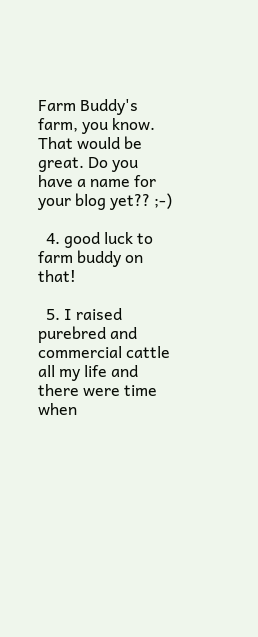Farm Buddy's farm, you know. That would be great. Do you have a name for your blog yet?? ;-)

  4. good luck to farm buddy on that!

  5. I raised purebred and commercial cattle all my life and there were time when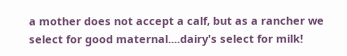a mother does not accept a calf, but as a rancher we select for good maternal....dairy's select for milk!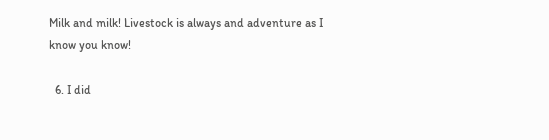Milk and milk! Livestock is always and adventure as I know you know!

  6. I did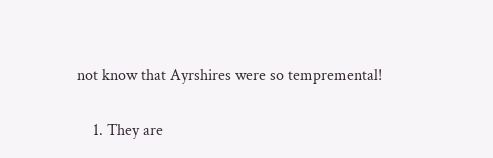not know that Ayrshires were so tempremental!

    1. They are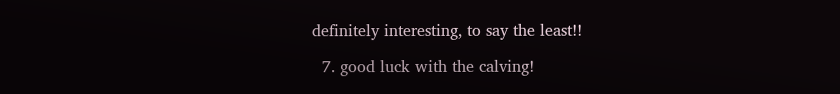definitely interesting, to say the least!!

  7. good luck with the calving!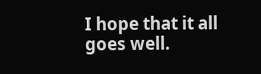I hope that it all goes well.